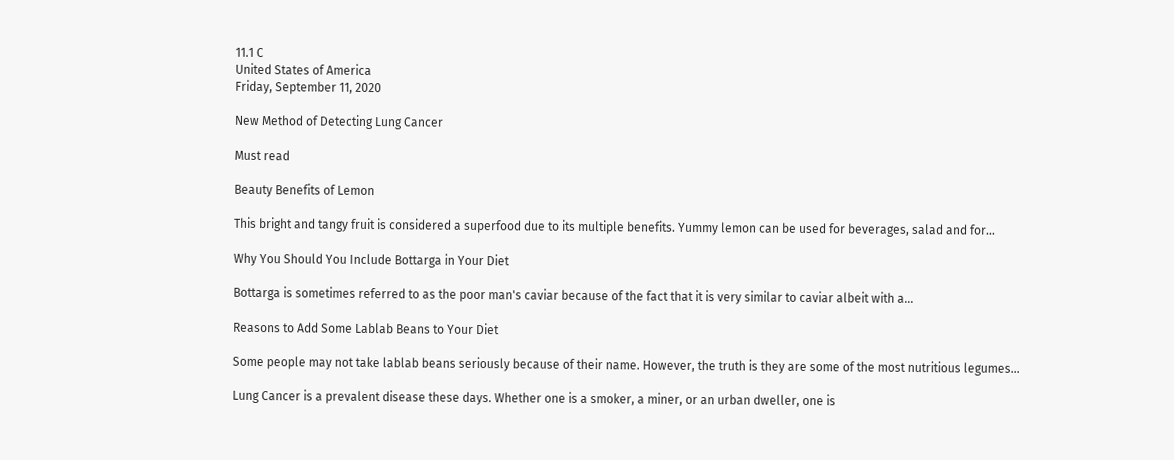11.1 C
United States of America
Friday, September 11, 2020

New Method of Detecting Lung Cancer

Must read

Beauty Benefits of Lemon

This bright and tangy fruit is considered a superfood due to its multiple benefits. Yummy lemon can be used for beverages, salad and for...

Why You Should You Include Bottarga in Your Diet

Bottarga is sometimes referred to as the poor man's caviar because of the fact that it is very similar to caviar albeit with a...

Reasons to Add Some Lablab Beans to Your Diet

Some people may not take lablab beans seriously because of their name. However, the truth is they are some of the most nutritious legumes...

Lung Cancer is a prevalent disease these days. Whether one is a smoker, a miner, or an urban dweller, one is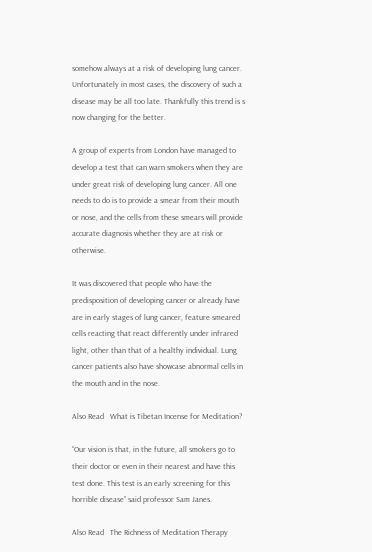somehow always at a risk of developing lung cancer. Unfortunately in most cases, the discovery of such a disease may be all too late. Thankfully this trend is s now changing for the better.

A group of experts from London have managed to develop a test that can warn smokers when they are under great risk of developing lung cancer. All one needs to do is to provide a smear from their mouth or nose, and the cells from these smears will provide accurate diagnosis whether they are at risk or otherwise.

It was discovered that people who have the predisposition of developing cancer or already have are in early stages of lung cancer, feature smeared cells reacting that react differently under infrared light, other than that of a healthy individual. Lung cancer patients also have showcase abnormal cells in the mouth and in the nose.

Also Read   What is Tibetan Incense for Meditation?

“Our vision is that, in the future, all smokers go to their doctor or even in their nearest and have this test done. This test is an early screening for this horrible disease” said professor Sam Janes.

Also Read   The Richness of Meditation Therapy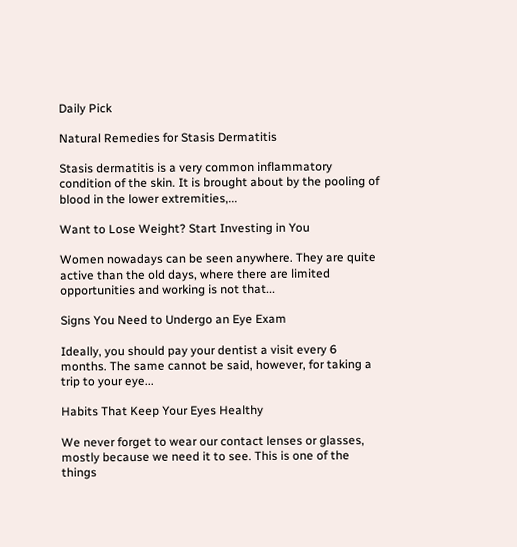Daily Pick

Natural Remedies for Stasis Dermatitis

Stasis dermatitis is a very common inflammatory condition of the skin. It is brought about by the pooling of blood in the lower extremities,...

Want to Lose Weight? Start Investing in You

Women nowadays can be seen anywhere. They are quite active than the old days, where there are limited opportunities and working is not that...

Signs You Need to Undergo an Eye Exam

Ideally, you should pay your dentist a visit every 6 months. The same cannot be said, however, for taking a trip to your eye...

Habits That Keep Your Eyes Healthy

We never forget to wear our contact lenses or glasses, mostly because we need it to see. This is one of the things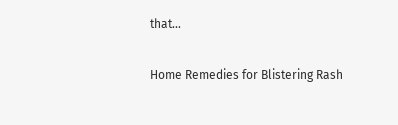that...

Home Remedies for Blistering Rash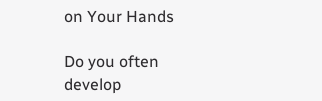on Your Hands

Do you often develop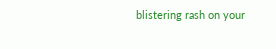blistering rash on your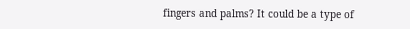fingers and palms? It could be a type of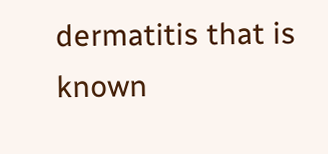dermatitis that is known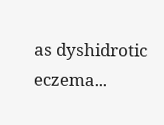as dyshidrotic eczema...